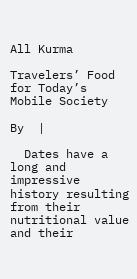All Kurma

Travelers’ Food for Today’s Mobile Society

By  |

  Dates have a long and impressive history resulting from their nutritional value and their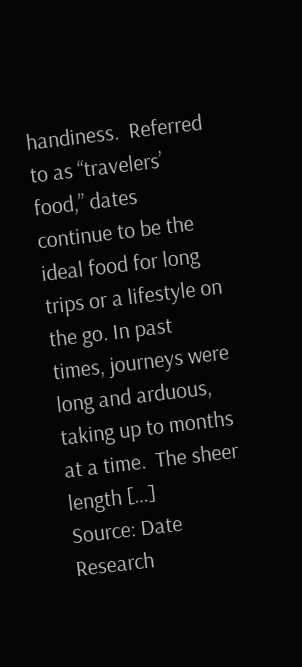handiness.  Referred to as “travelers’ food,” dates continue to be the ideal food for long trips or a lifestyle on the go. In past times, journeys were long and arduous, taking up to months at a time.  The sheer length […]
Source: Date Research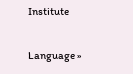Institute

Language »